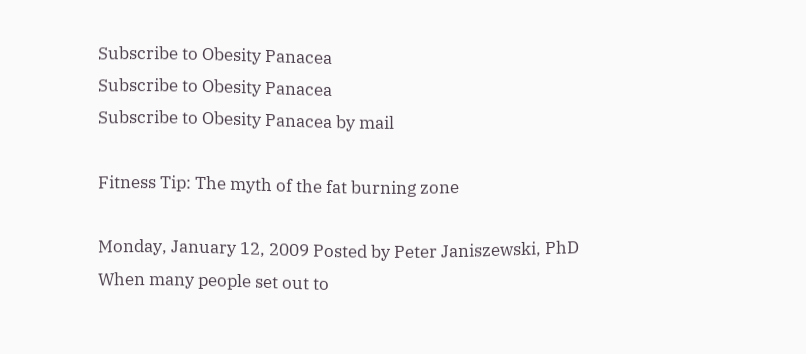Subscribe to Obesity Panacea
Subscribe to Obesity Panacea
Subscribe to Obesity Panacea by mail

Fitness Tip: The myth of the fat burning zone

Monday, January 12, 2009 Posted by Peter Janiszewski, PhD
When many people set out to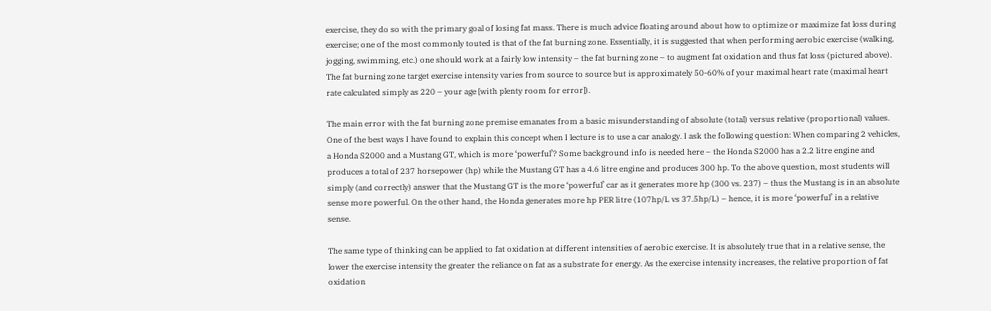exercise, they do so with the primary goal of losing fat mass. There is much advice floating around about how to optimize or maximize fat loss during exercise; one of the most commonly touted is that of the fat burning zone. Essentially, it is suggested that when performing aerobic exercise (walking, jogging, swimming, etc.) one should work at a fairly low intensity – the fat burning zone – to augment fat oxidation and thus fat loss (pictured above). The fat burning zone target exercise intensity varies from source to source but is approximately 50-60% of your maximal heart rate (maximal heart rate calculated simply as 220 – your age [with plenty room for error]).

The main error with the fat burning zone premise emanates from a basic misunderstanding of absolute (total) versus relative (proportional) values. One of the best ways I have found to explain this concept when I lecture is to use a car analogy. I ask the following question: When comparing 2 vehicles, a Honda S2000 and a Mustang GT, which is more ‘powerful’? Some background info is needed here – the Honda S2000 has a 2.2 litre engine and produces a total of 237 horsepower (hp) while the Mustang GT has a 4.6 litre engine and produces 300 hp. To the above question, most students will simply (and correctly) answer that the Mustang GT is the more ‘powerful’ car as it generates more hp (300 vs. 237) – thus the Mustang is in an absolute sense more powerful. On the other hand, the Honda generates more hp PER litre (107hp/L vs 37.5hp/L) – hence, it is more ‘powerful’ in a relative sense.

The same type of thinking can be applied to fat oxidation at different intensities of aerobic exercise. It is absolutely true that in a relative sense, the lower the exercise intensity the greater the reliance on fat as a substrate for energy. As the exercise intensity increases, the relative proportion of fat oxidation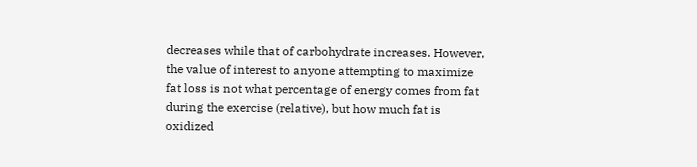decreases while that of carbohydrate increases. However, the value of interest to anyone attempting to maximize fat loss is not what percentage of energy comes from fat during the exercise (relative), but how much fat is oxidized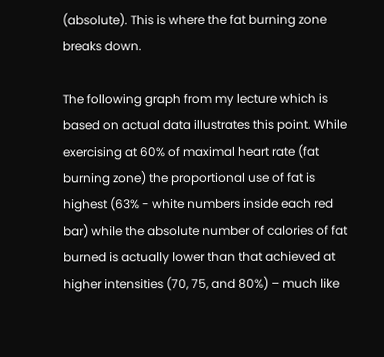(absolute). This is where the fat burning zone breaks down.

The following graph from my lecture which is based on actual data illustrates this point. While exercising at 60% of maximal heart rate (fat burning zone) the proportional use of fat is highest (63% - white numbers inside each red bar) while the absolute number of calories of fat burned is actually lower than that achieved at higher intensities (70, 75, and 80%) – much like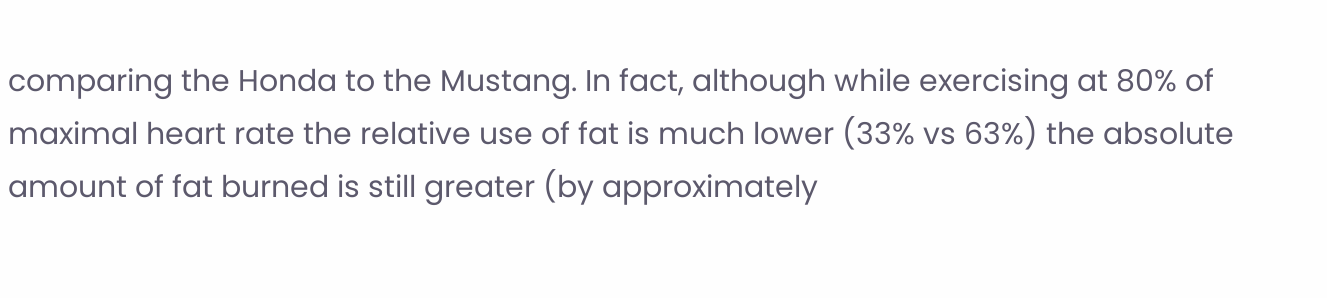comparing the Honda to the Mustang. In fact, although while exercising at 80% of maximal heart rate the relative use of fat is much lower (33% vs 63%) the absolute amount of fat burned is still greater (by approximately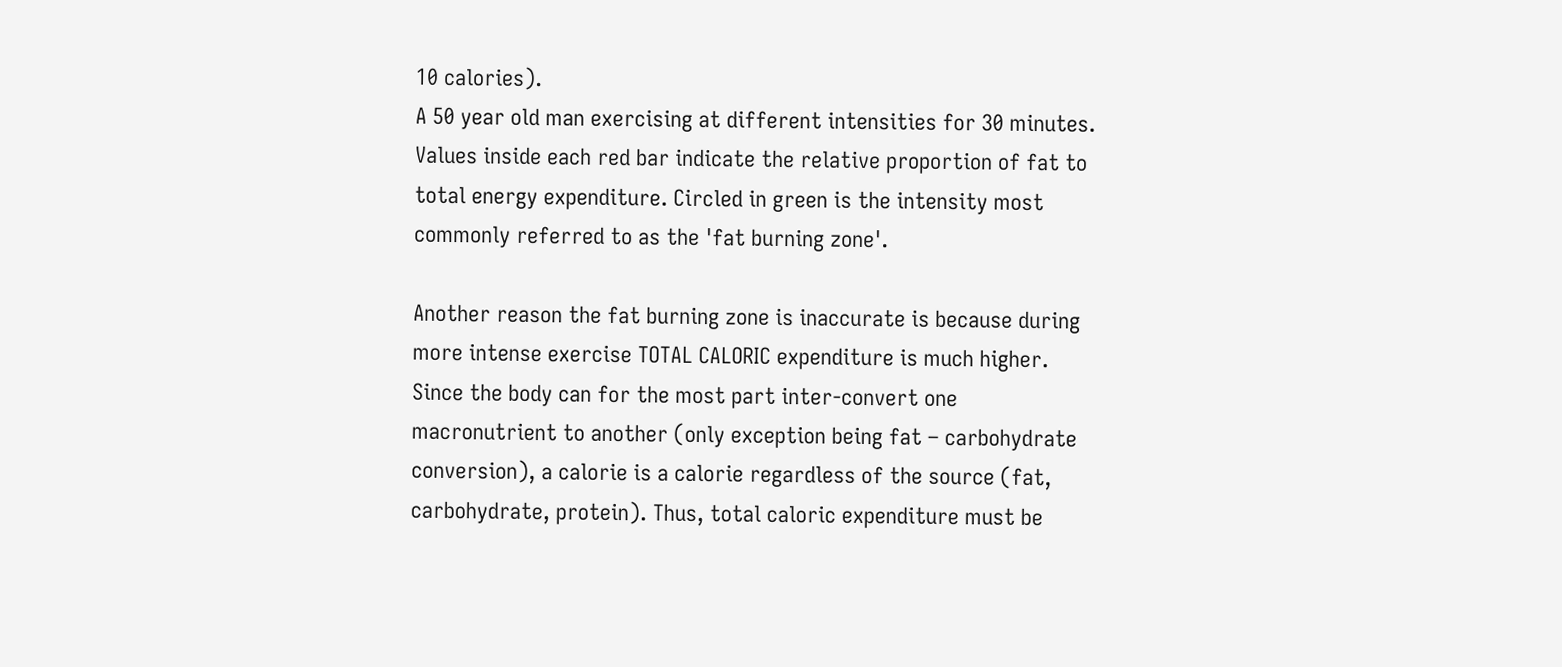10 calories).
A 50 year old man exercising at different intensities for 30 minutes. Values inside each red bar indicate the relative proportion of fat to total energy expenditure. Circled in green is the intensity most commonly referred to as the 'fat burning zone'.

Another reason the fat burning zone is inaccurate is because during more intense exercise TOTAL CALORIC expenditure is much higher. Since the body can for the most part inter-convert one macronutrient to another (only exception being fat – carbohydrate conversion), a calorie is a calorie regardless of the source (fat, carbohydrate, protein). Thus, total caloric expenditure must be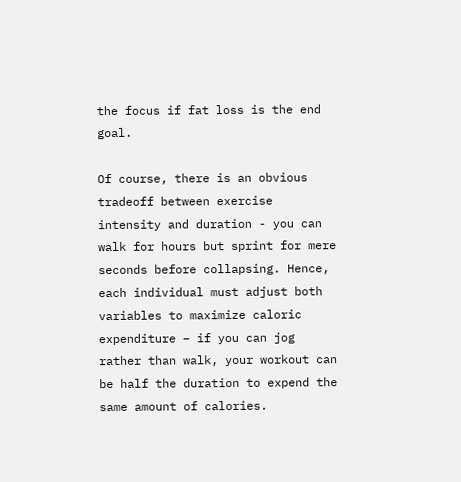the focus if fat loss is the end goal.

Of course, there is an obvious tradeoff between exercise intensity and duration - you can walk for hours but sprint for mere seconds before collapsing. Hence, each individual must adjust both variables to maximize caloric expenditure – if you can jog rather than walk, your workout can be half the duration to expend the same amount of calories.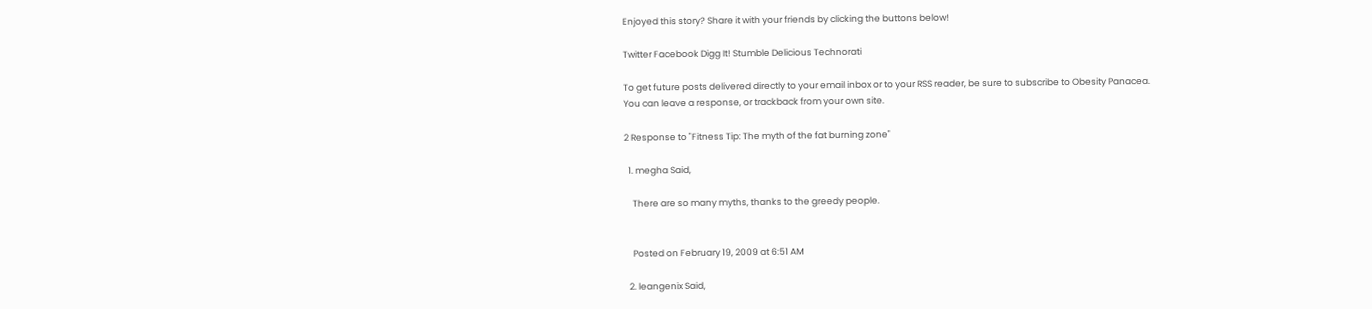Enjoyed this story? Share it with your friends by clicking the buttons below!

Twitter Facebook Digg It! Stumble Delicious Technorati

To get future posts delivered directly to your email inbox or to your RSS reader, be sure to subscribe to Obesity Panacea.
You can leave a response, or trackback from your own site.

2 Response to "Fitness Tip: The myth of the fat burning zone"

  1. megha Said,

    There are so many myths, thanks to the greedy people.


    Posted on February 19, 2009 at 6:51 AM

  2. leangenix Said,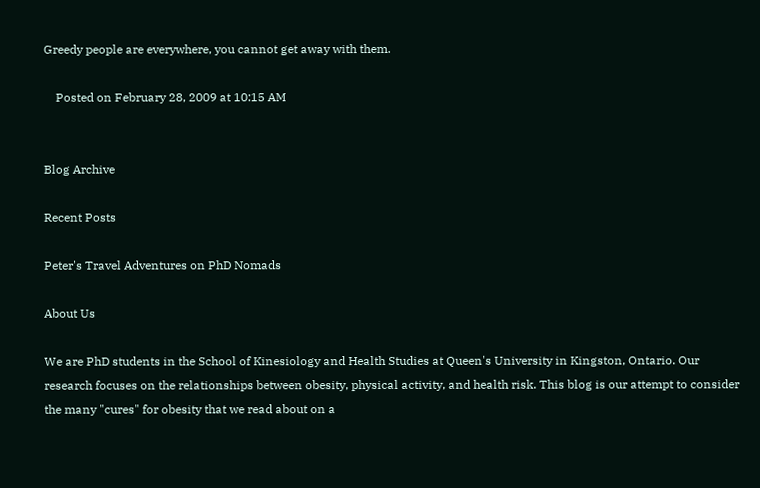Greedy people are everywhere, you cannot get away with them.

    Posted on February 28, 2009 at 10:15 AM


Blog Archive

Recent Posts

Peter's Travel Adventures on PhD Nomads

About Us

We are PhD students in the School of Kinesiology and Health Studies at Queen's University in Kingston, Ontario. Our research focuses on the relationships between obesity, physical activity, and health risk. This blog is our attempt to consider the many "cures" for obesity that we read about on a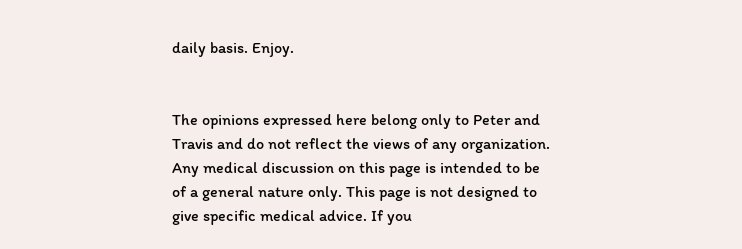daily basis. Enjoy.


The opinions expressed here belong only to Peter and Travis and do not reflect the views of any organization. Any medical discussion on this page is intended to be of a general nature only. This page is not designed to give specific medical advice. If you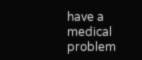have a medical problem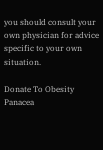you should consult your own physician for advice specific to your own situation.

Donate To Obesity Panacea